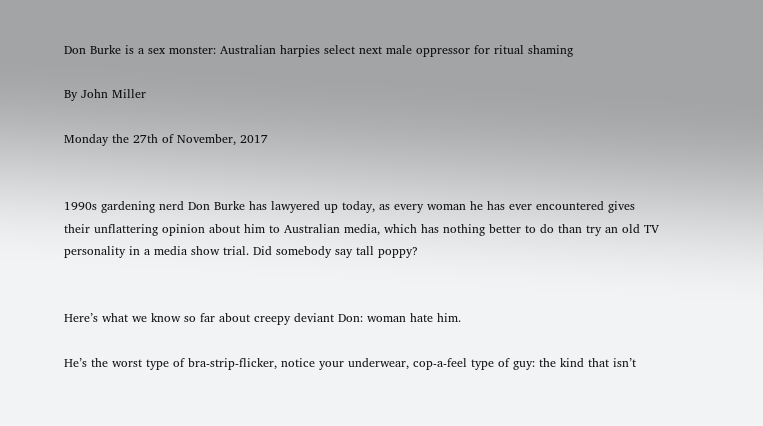Don Burke is a sex monster: Australian harpies select next male oppressor for ritual shaming

By John Miller

Monday the 27th of November, 2017


1990s gardening nerd Don Burke has lawyered up today, as every woman he has ever encountered gives their unflattering opinion about him to Australian media, which has nothing better to do than try an old TV personality in a media show trial. Did somebody say tall poppy?


Here’s what we know so far about creepy deviant Don: woman hate him.

He’s the worst type of bra-strip-flicker, notice your underwear, cop-a-feel type of guy: the kind that isn’t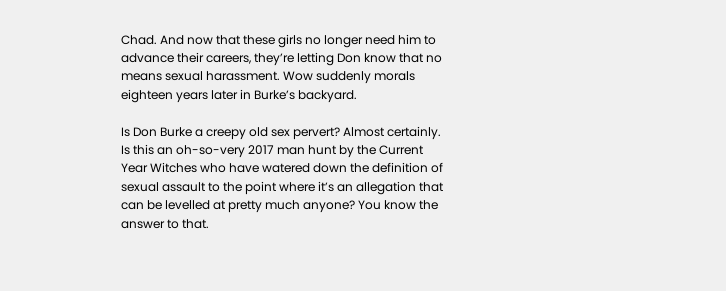Chad. And now that these girls no longer need him to advance their careers, they’re letting Don know that no means sexual harassment. Wow suddenly morals eighteen years later in Burke’s backyard.

Is Don Burke a creepy old sex pervert? Almost certainly. Is this an oh-so-very 2017 man hunt by the Current Year Witches who have watered down the definition of sexual assault to the point where it’s an allegation that can be levelled at pretty much anyone? You know the answer to that.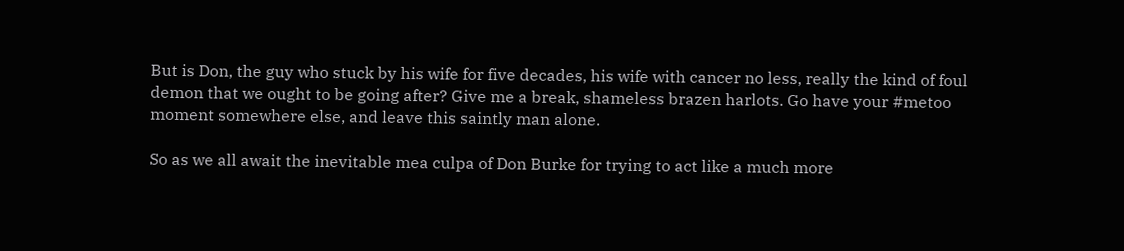But is Don, the guy who stuck by his wife for five decades, his wife with cancer no less, really the kind of foul demon that we ought to be going after? Give me a break, shameless brazen harlots. Go have your #metoo moment somewhere else, and leave this saintly man alone.

So as we all await the inevitable mea culpa of Don Burke for trying to act like a much more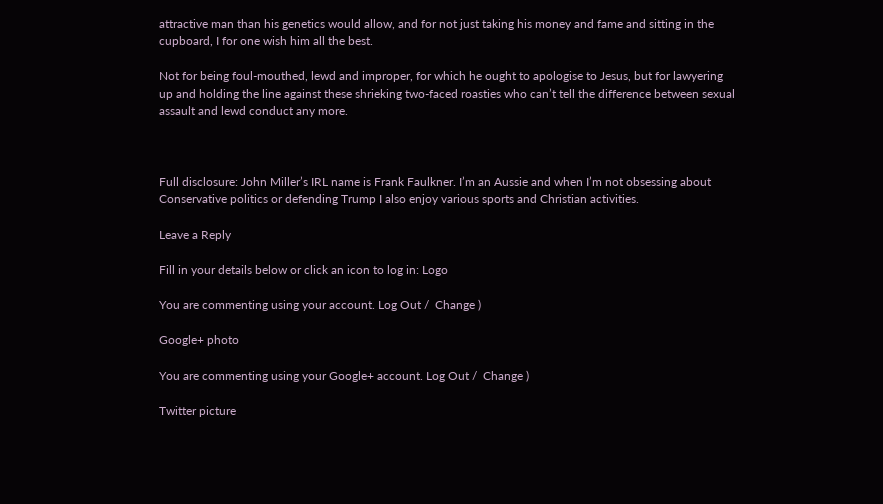attractive man than his genetics would allow, and for not just taking his money and fame and sitting in the cupboard, I for one wish him all the best.

Not for being foul-mouthed, lewd and improper, for which he ought to apologise to Jesus, but for lawyering up and holding the line against these shrieking two-faced roasties who can’t tell the difference between sexual assault and lewd conduct any more.



Full disclosure: John Miller’s IRL name is Frank Faulkner. I’m an Aussie and when I’m not obsessing about Conservative politics or defending Trump I also enjoy various sports and Christian activities.

Leave a Reply

Fill in your details below or click an icon to log in: Logo

You are commenting using your account. Log Out /  Change )

Google+ photo

You are commenting using your Google+ account. Log Out /  Change )

Twitter picture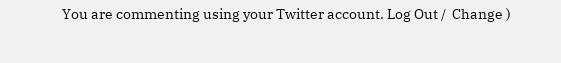You are commenting using your Twitter account. Log Out /  Change )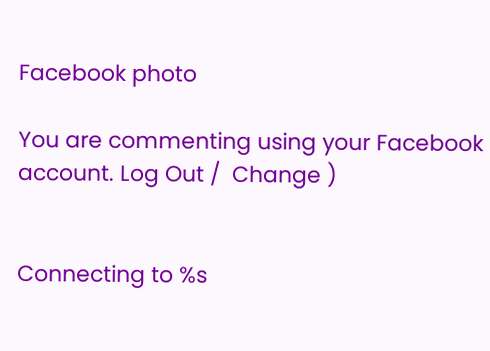Facebook photo

You are commenting using your Facebook account. Log Out /  Change )


Connecting to %s